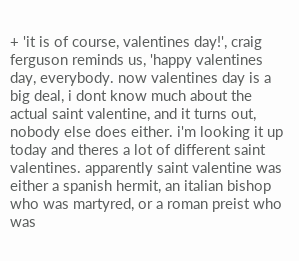+ 'it is of course, valentines day!', craig ferguson reminds us, 'happy valentines day, everybody. now valentines day is a big deal, i dont know much about the actual saint valentine, and it turns out, nobody else does either. i'm looking it up today and theres a lot of different saint valentines. apparently saint valentine was either a spanish hermit, an italian bishop who was martyred, or a roman preist who was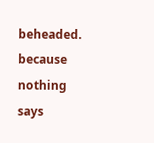beheaded. because nothing says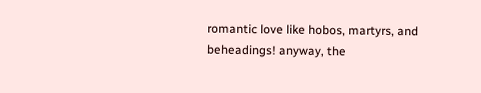romantic love like hobos, martyrs, and beheadings! anyway, the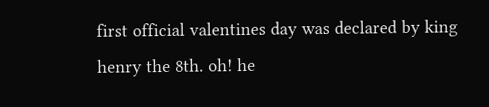first official valentines day was declared by king henry the 8th. oh! he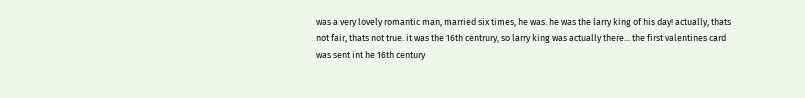was a very lovely romantic man, married six times, he was. he was the larry king of his day! actually, thats not fair, thats not true. it was the 16th centrury, so larry king was actually there... the first valentines card was sent int he 16th century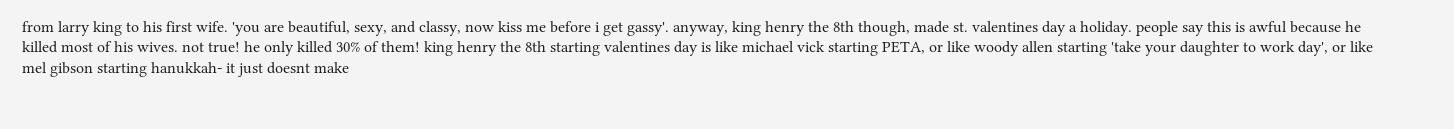from larry king to his first wife. 'you are beautiful, sexy, and classy, now kiss me before i get gassy'. anyway, king henry the 8th though, made st. valentines day a holiday. people say this is awful because he killed most of his wives. not true! he only killed 30% of them! king henry the 8th starting valentines day is like michael vick starting PETA, or like woody allen starting 'take your daughter to work day', or like mel gibson starting hanukkah- it just doesnt make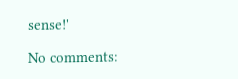sense!'

No comments: